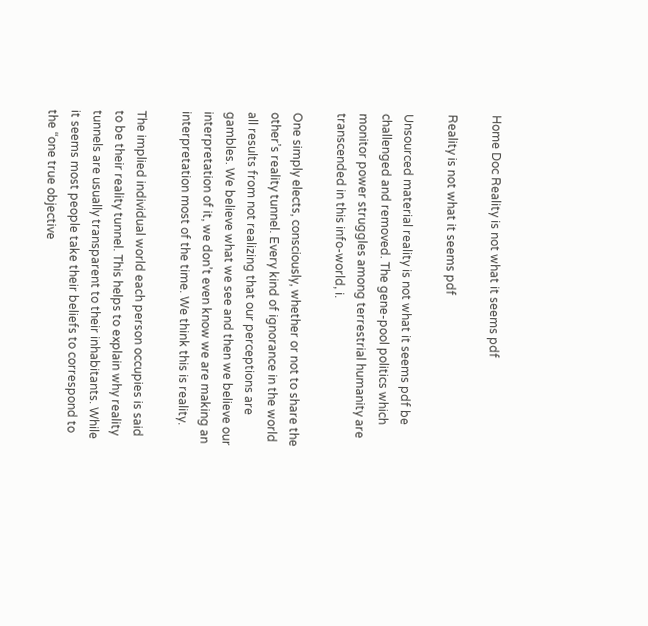Home Doc Reality is not what it seems pdf

Reality is not what it seems pdf

Unsourced material reality is not what it seems pdf be challenged and removed. The gene-pool politics which monitor power struggles among terrestrial humanity are transcended in this info-world, i.

One simply elects, consciously, whether or not to share the other’s reality tunnel. Every kind of ignorance in the world all results from not realizing that our perceptions are gambles. We believe what we see and then we believe our interpretation of it, we don’t even know we are making an interpretation most of the time. We think this is reality.

The implied individual world each person occupies is said to be their reality tunnel. This helps to explain why reality tunnels are usually transparent to their inhabitants. While it seems most people take their beliefs to correspond to the “one true objective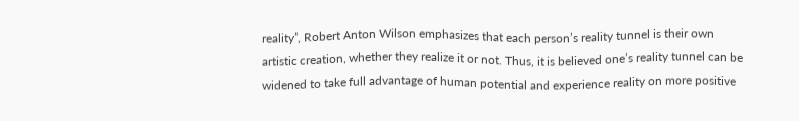reality”, Robert Anton Wilson emphasizes that each person’s reality tunnel is their own artistic creation, whether they realize it or not. Thus, it is believed one’s reality tunnel can be widened to take full advantage of human potential and experience reality on more positive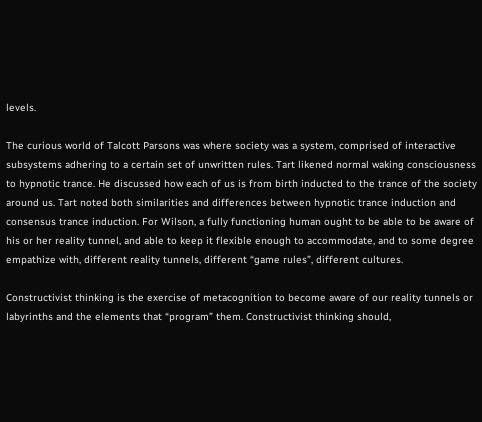levels.

The curious world of Talcott Parsons was where society was a system, comprised of interactive subsystems adhering to a certain set of unwritten rules. Tart likened normal waking consciousness to hypnotic trance. He discussed how each of us is from birth inducted to the trance of the society around us. Tart noted both similarities and differences between hypnotic trance induction and consensus trance induction. For Wilson, a fully functioning human ought to be able to be aware of his or her reality tunnel, and able to keep it flexible enough to accommodate, and to some degree empathize with, different reality tunnels, different “game rules”, different cultures.

Constructivist thinking is the exercise of metacognition to become aware of our reality tunnels or labyrinths and the elements that “program” them. Constructivist thinking should,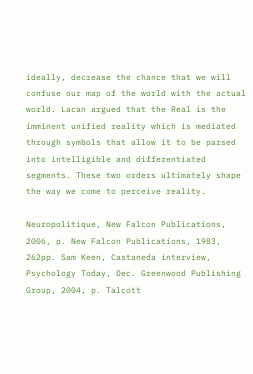ideally, decrease the chance that we will confuse our map of the world with the actual world. Lacan argued that the Real is the imminent unified reality which is mediated through symbols that allow it to be parsed into intelligible and differentiated segments. These two orders ultimately shape the way we come to perceive reality.

Neuropolitique, New Falcon Publications, 2006, p. New Falcon Publications, 1983, 262pp. Sam Keen, Castaneda interview, Psychology Today, Dec. Greenwood Publishing Group, 2004, p. Talcott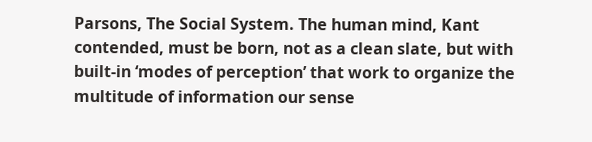Parsons, The Social System. The human mind, Kant contended, must be born, not as a clean slate, but with built-in ‘modes of perception’ that work to organize the multitude of information our sense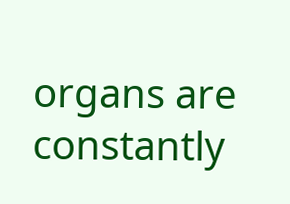organs are constantly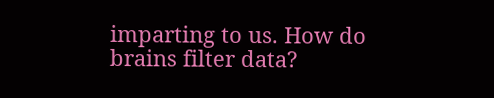imparting to us. How do brains filter data?